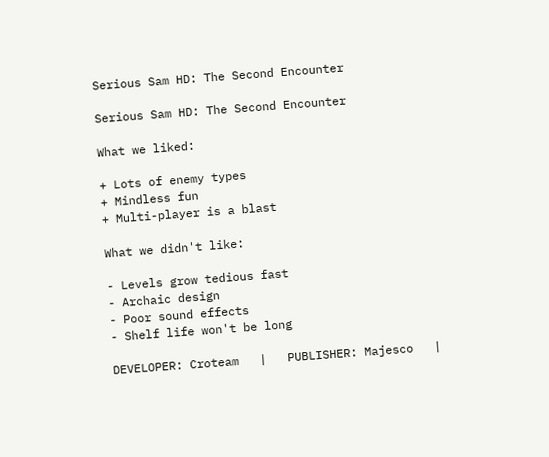Serious Sam HD: The Second Encounter

Serious Sam HD: The Second Encounter

What we liked:

+ Lots of enemy types
+ Mindless fun
+ Multi-player is a blast

What we didn't like:

- Levels grow tedious fast
- Archaic design
- Poor sound effects
- Shelf life won't be long

DEVELOPER: Croteam   |   PUBLISHER: Majesco   |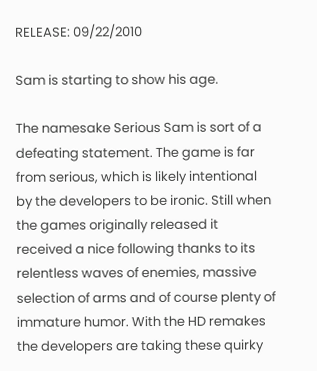RELEASE: 09/22/2010

Sam is starting to show his age.

The namesake Serious Sam is sort of a defeating statement. The game is far from serious, which is likely intentional by the developers to be ironic. Still when the games originally released it received a nice following thanks to its relentless waves of enemies, massive selection of arms and of course plenty of immature humor. With the HD remakes the developers are taking these quirky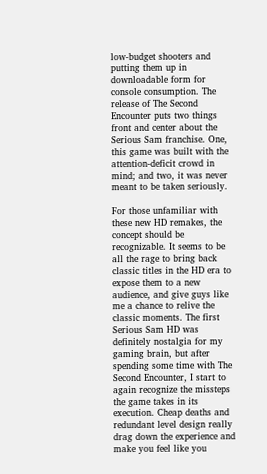low-budget shooters and putting them up in downloadable form for console consumption. The release of The Second Encounter puts two things front and center about the Serious Sam franchise. One, this game was built with the attention-deficit crowd in mind; and two, it was never meant to be taken seriously.

For those unfamiliar with these new HD remakes, the concept should be recognizable. It seems to be all the rage to bring back classic titles in the HD era to expose them to a new audience, and give guys like me a chance to relive the classic moments. The first Serious Sam HD was definitely nostalgia for my gaming brain, but after spending some time with The Second Encounter, I start to again recognize the missteps the game takes in its execution. Cheap deaths and redundant level design really drag down the experience and make you feel like you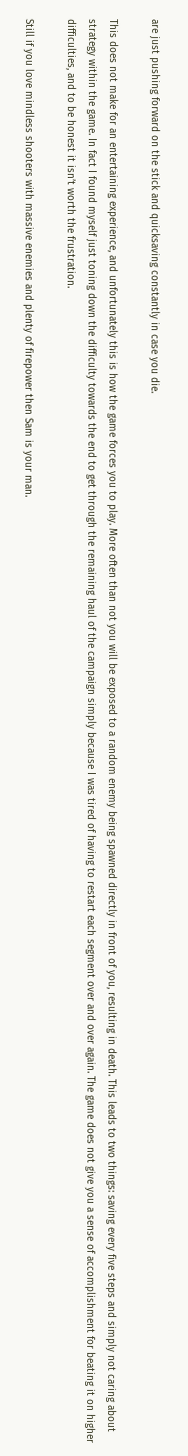are just pushing forward on the stick and quicksaving constantly in case you die.

This does not make for an entertaining experience, and unfortunately this is how the game forces you to play. More often than not you will be exposed to a random enemy being spawned directly in front of you, resulting in death. This leads to two things: saving every five steps and simply not caring about strategy within the game. In fact I found myself just toning down the difficulty towards the end to get through the remaining haul of the campaign simply because I was tired of having to restart each segment over and over again. The game does not give you a sense of accomplishment for beating it on higher difficulties, and to be honest it isn’t worth the frustration.

Still if you love mindless shooters with massive enemies and plenty of firepower then Sam is your man.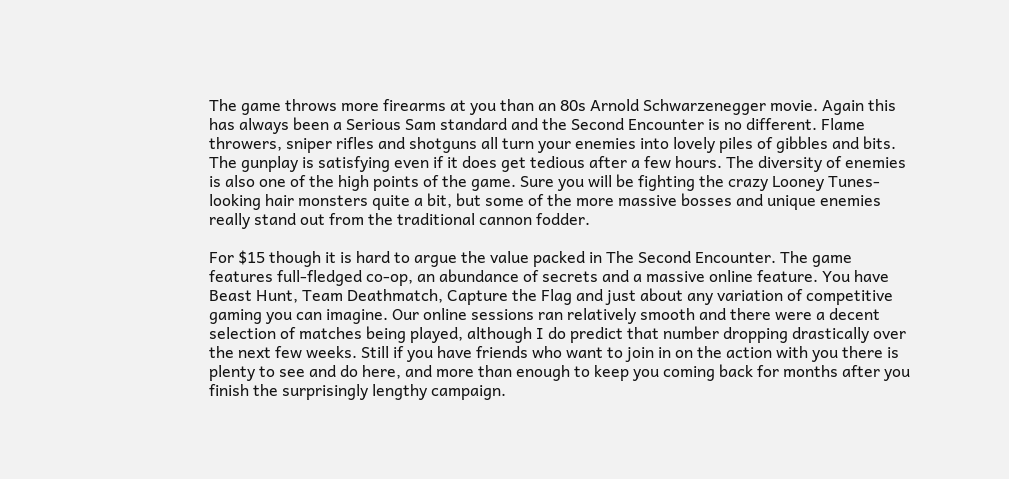The game throws more firearms at you than an 80s Arnold Schwarzenegger movie. Again this has always been a Serious Sam standard and the Second Encounter is no different. Flame throwers, sniper rifles and shotguns all turn your enemies into lovely piles of gibbles and bits. The gunplay is satisfying even if it does get tedious after a few hours. The diversity of enemies is also one of the high points of the game. Sure you will be fighting the crazy Looney Tunes-looking hair monsters quite a bit, but some of the more massive bosses and unique enemies really stand out from the traditional cannon fodder.

For $15 though it is hard to argue the value packed in The Second Encounter. The game features full-fledged co-op, an abundance of secrets and a massive online feature. You have Beast Hunt, Team Deathmatch, Capture the Flag and just about any variation of competitive gaming you can imagine. Our online sessions ran relatively smooth and there were a decent selection of matches being played, although I do predict that number dropping drastically over the next few weeks. Still if you have friends who want to join in on the action with you there is plenty to see and do here, and more than enough to keep you coming back for months after you finish the surprisingly lengthy campaign.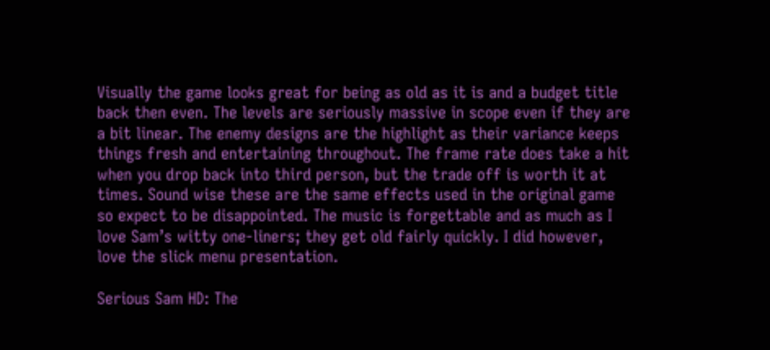Visually the game looks great for being as old as it is and a budget title back then even. The levels are seriously massive in scope even if they are a bit linear. The enemy designs are the highlight as their variance keeps things fresh and entertaining throughout. The frame rate does take a hit when you drop back into third person, but the trade off is worth it at times. Sound wise these are the same effects used in the original game so expect to be disappointed. The music is forgettable and as much as I love Sam’s witty one-liners; they get old fairly quickly. I did however, love the slick menu presentation.

Serious Sam HD: The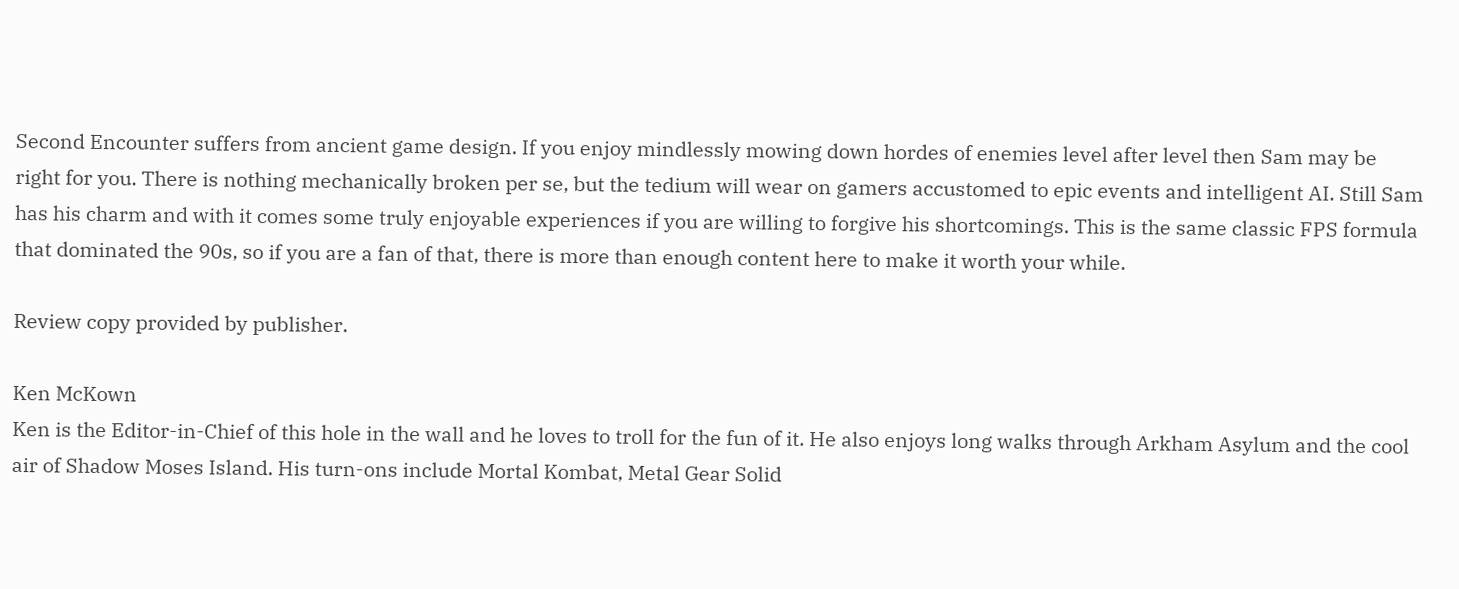Second Encounter suffers from ancient game design. If you enjoy mindlessly mowing down hordes of enemies level after level then Sam may be right for you. There is nothing mechanically broken per se, but the tedium will wear on gamers accustomed to epic events and intelligent AI. Still Sam has his charm and with it comes some truly enjoyable experiences if you are willing to forgive his shortcomings. This is the same classic FPS formula that dominated the 90s, so if you are a fan of that, there is more than enough content here to make it worth your while.

Review copy provided by publisher.

Ken McKown
Ken is the Editor-in-Chief of this hole in the wall and he loves to troll for the fun of it. He also enjoys long walks through Arkham Asylum and the cool air of Shadow Moses Island. His turn-ons include Mortal Kombat, Metal Gear Solid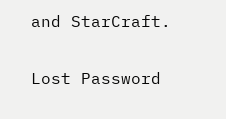and StarCraft.

Lost Password